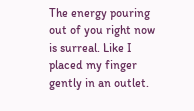The energy pouring out of you right now is surreal. Like I placed my finger gently in an outlet.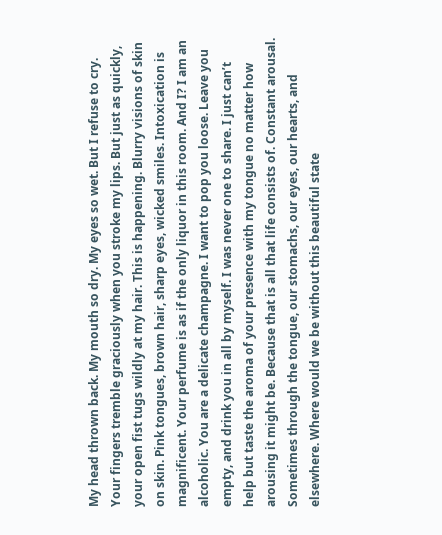My head thrown back. My mouth so dry. My eyes so wet. But I refuse to cry. Your fingers tremble graciously when you stroke my lips. But just as quickly, your open fist tugs wildly at my hair. This is happening. Blurry visions of skin on skin. Pink tongues, brown hair, sharp eyes, wicked smiles. Intoxication is magnificent. Your perfume is as if the only liquor in this room. And I? I am an alcoholic. You are a delicate champagne. I want to pop you loose. Leave you empty, and drink you in all by myself. I was never one to share. I just can’t help but taste the aroma of your presence with my tongue no matter how arousing it might be. Because that is all that life consists of. Constant arousal. Sometimes through the tongue, our stomachs, our eyes, our hearts, and elsewhere. Where would we be without this beautiful state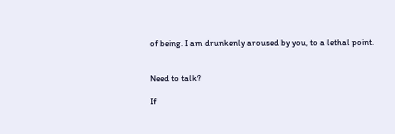of being. I am drunkenly aroused by you, to a lethal point.


Need to talk?

If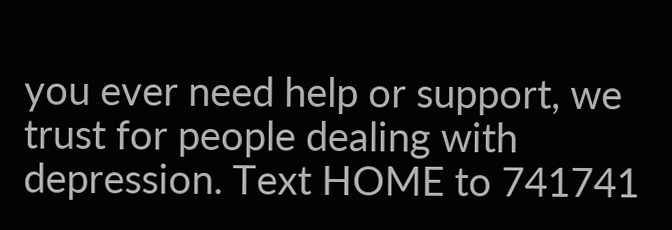you ever need help or support, we trust for people dealing with depression. Text HOME to 741741